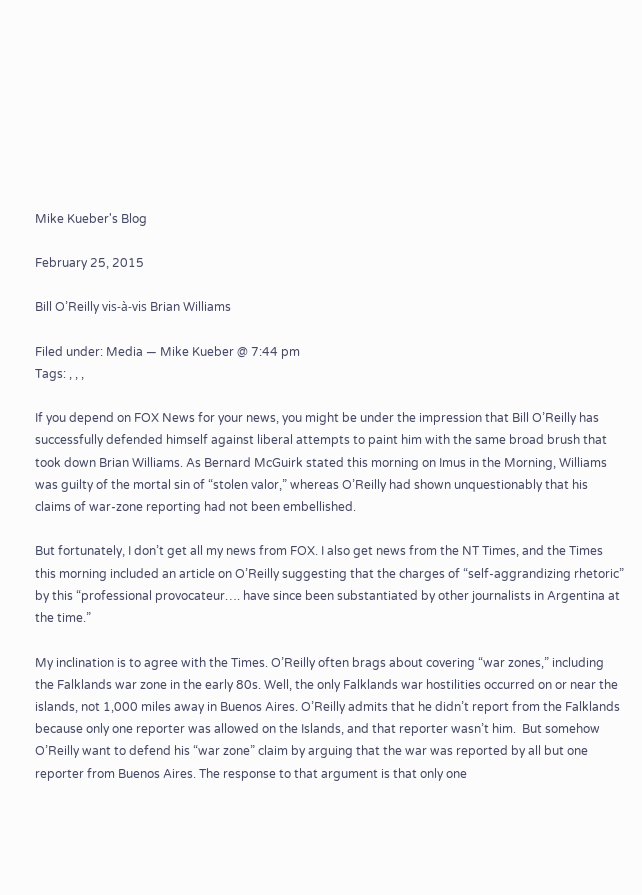Mike Kueber's Blog

February 25, 2015

Bill O’Reilly vis-à-vis Brian Williams

Filed under: Media — Mike Kueber @ 7:44 pm
Tags: , , ,

If you depend on FOX News for your news, you might be under the impression that Bill O’Reilly has successfully defended himself against liberal attempts to paint him with the same broad brush that took down Brian Williams. As Bernard McGuirk stated this morning on Imus in the Morning, Williams was guilty of the mortal sin of “stolen valor,” whereas O’Reilly had shown unquestionably that his claims of war-zone reporting had not been embellished.

But fortunately, I don’t get all my news from FOX. I also get news from the NT Times, and the Times this morning included an article on O’Reilly suggesting that the charges of “self-aggrandizing rhetoric” by this “professional provocateur…. have since been substantiated by other journalists in Argentina at the time.”

My inclination is to agree with the Times. O’Reilly often brags about covering “war zones,” including the Falklands war zone in the early 80s. Well, the only Falklands war hostilities occurred on or near the islands, not 1,000 miles away in Buenos Aires. O’Reilly admits that he didn’t report from the Falklands because only one reporter was allowed on the Islands, and that reporter wasn’t him.  But somehow O’Reilly want to defend his “war zone” claim by arguing that the war was reported by all but one reporter from Buenos Aires. The response to that argument is that only one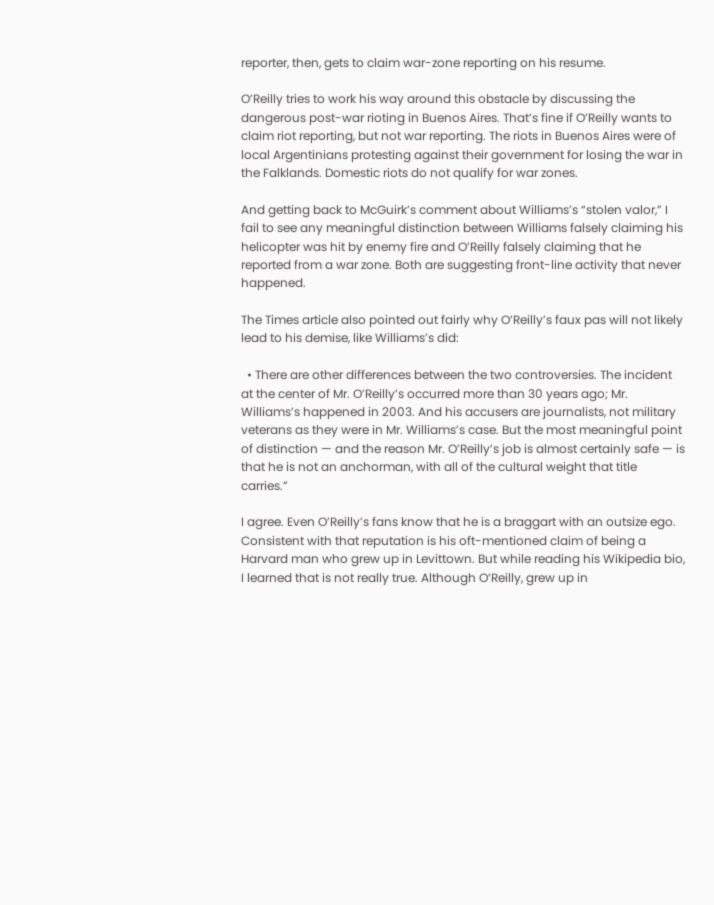reporter, then, gets to claim war-zone reporting on his resume.

O’Reilly tries to work his way around this obstacle by discussing the dangerous post-war rioting in Buenos Aires. That’s fine if O’Reilly wants to claim riot reporting, but not war reporting. The riots in Buenos Aires were of local Argentinians protesting against their government for losing the war in the Falklands. Domestic riots do not qualify for war zones.

And getting back to McGuirk’s comment about Williams’s “stolen valor,” I fail to see any meaningful distinction between Williams falsely claiming his helicopter was hit by enemy fire and O’Reilly falsely claiming that he reported from a war zone. Both are suggesting front-line activity that never happened.

The Times article also pointed out fairly why O’Reilly’s faux pas will not likely lead to his demise, like Williams’s did:

  • There are other differences between the two controversies. The incident at the center of Mr. O’Reilly’s occurred more than 30 years ago; Mr. Williams’s happened in 2003. And his accusers are journalists, not military veterans as they were in Mr. Williams’s case. But the most meaningful point of distinction — and the reason Mr. O’Reilly’s job is almost certainly safe — is that he is not an anchorman, with all of the cultural weight that title carries.”

I agree. Even O’Reilly’s fans know that he is a braggart with an outsize ego. Consistent with that reputation is his oft-mentioned claim of being a Harvard man who grew up in Levittown. But while reading his Wikipedia bio, I learned that is not really true. Although O’Reilly, grew up in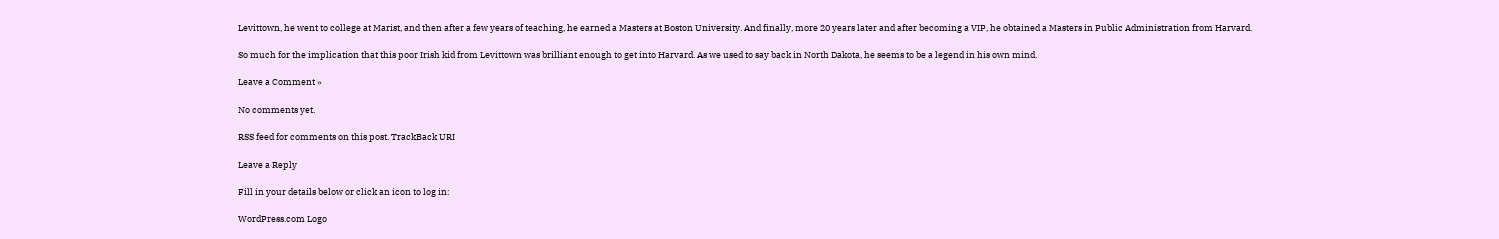Levittown, he went to college at Marist, and then after a few years of teaching, he earned a Masters at Boston University. And finally, more 20 years later and after becoming a VIP, he obtained a Masters in Public Administration from Harvard.

So much for the implication that this poor Irish kid from Levittown was brilliant enough to get into Harvard. As we used to say back in North Dakota, he seems to be a legend in his own mind.

Leave a Comment »

No comments yet.

RSS feed for comments on this post. TrackBack URI

Leave a Reply

Fill in your details below or click an icon to log in:

WordPress.com Logo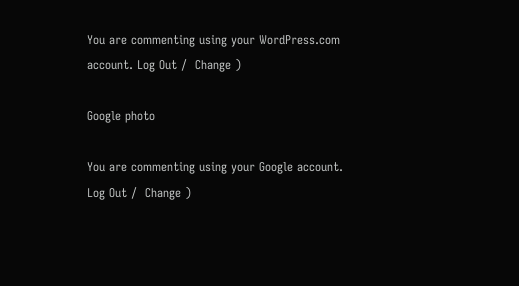You are commenting using your WordPress.com account. Log Out /  Change )

Google photo

You are commenting using your Google account. Log Out /  Change )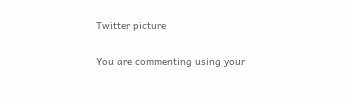Twitter picture

You are commenting using your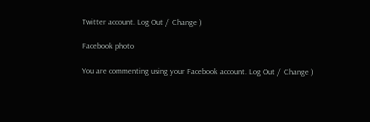Twitter account. Log Out /  Change )

Facebook photo

You are commenting using your Facebook account. Log Out /  Change )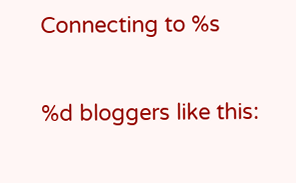Connecting to %s

%d bloggers like this: